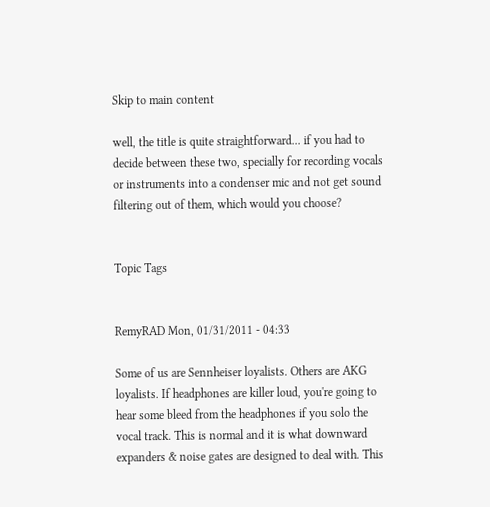Skip to main content

well, the title is quite straightforward... if you had to decide between these two, specially for recording vocals or instruments into a condenser mic and not get sound filtering out of them, which would you choose?


Topic Tags


RemyRAD Mon, 01/31/2011 - 04:33

Some of us are Sennheiser loyalists. Others are AKG loyalists. If headphones are killer loud, you're going to hear some bleed from the headphones if you solo the vocal track. This is normal and it is what downward expanders & noise gates are designed to deal with. This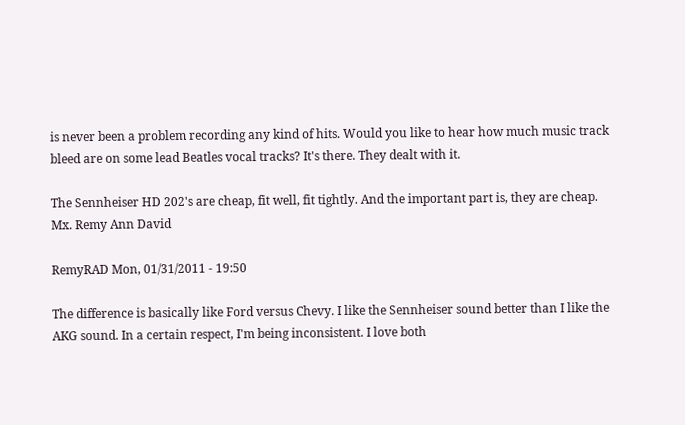is never been a problem recording any kind of hits. Would you like to hear how much music track bleed are on some lead Beatles vocal tracks? It's there. They dealt with it.

The Sennheiser HD 202's are cheap, fit well, fit tightly. And the important part is, they are cheap.
Mx. Remy Ann David

RemyRAD Mon, 01/31/2011 - 19:50

The difference is basically like Ford versus Chevy. I like the Sennheiser sound better than I like the AKG sound. In a certain respect, I'm being inconsistent. I love both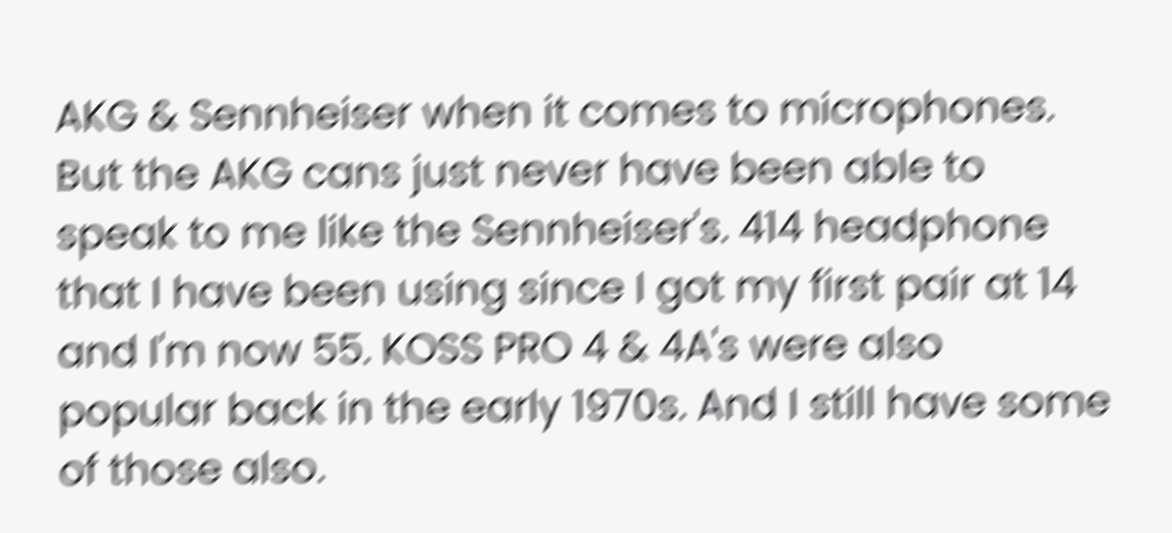AKG & Sennheiser when it comes to microphones. But the AKG cans just never have been able to speak to me like the Sennheiser's. 414 headphone that I have been using since I got my first pair at 14 and I'm now 55. KOSS PRO 4 & 4A's were also popular back in the early 1970s. And I still have some of those also.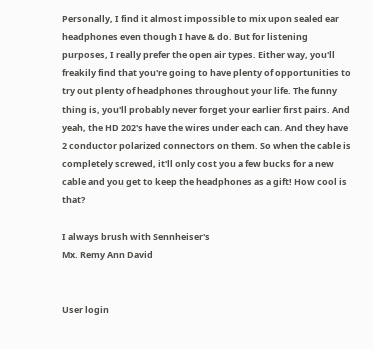Personally, I find it almost impossible to mix upon sealed ear headphones even though I have & do. But for listening purposes, I really prefer the open air types. Either way, you'll freakily find that you're going to have plenty of opportunities to try out plenty of headphones throughout your life. The funny thing is, you'll probably never forget your earlier first pairs. And yeah, the HD 202's have the wires under each can. And they have 2 conductor polarized connectors on them. So when the cable is completely screwed, it'll only cost you a few bucks for a new cable and you get to keep the headphones as a gift! How cool is that?

I always brush with Sennheiser's
Mx. Remy Ann David


User login